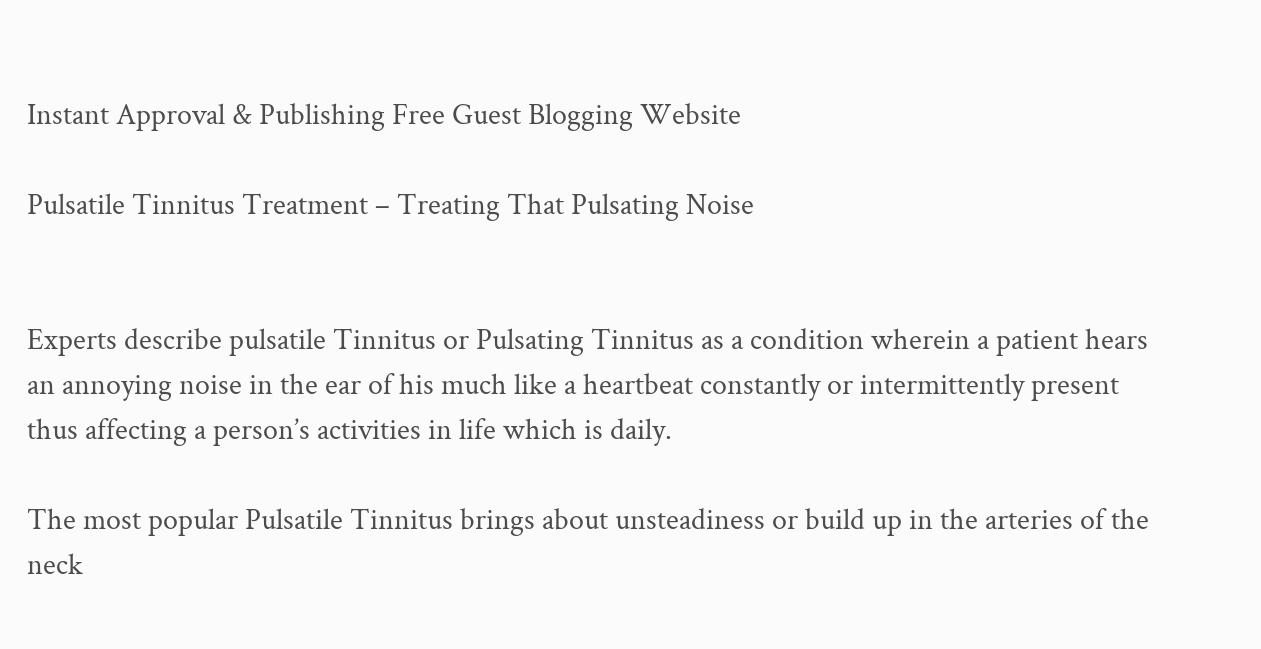Instant Approval & Publishing Free Guest Blogging Website

Pulsatile Tinnitus Treatment – Treating That Pulsating Noise


Experts describe pulsatile Tinnitus or Pulsating Tinnitus as a condition wherein a patient hears an annoying noise in the ear of his much like a heartbeat constantly or intermittently present thus affecting a person’s activities in life which is daily.

The most popular Pulsatile Tinnitus brings about unsteadiness or build up in the arteries of the neck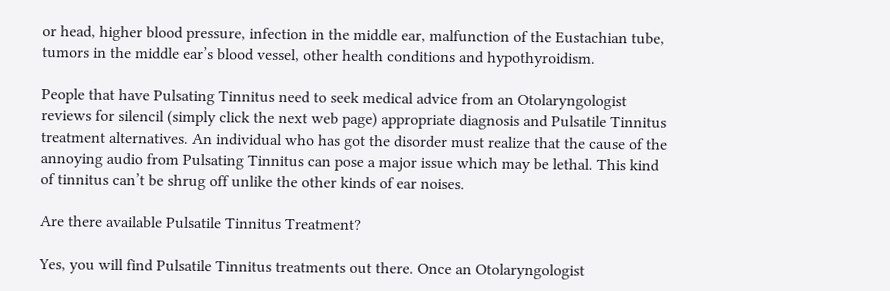or head, higher blood pressure, infection in the middle ear, malfunction of the Eustachian tube, tumors in the middle ear’s blood vessel, other health conditions and hypothyroidism.

People that have Pulsating Tinnitus need to seek medical advice from an Otolaryngologist reviews for silencil (simply click the next web page) appropriate diagnosis and Pulsatile Tinnitus treatment alternatives. An individual who has got the disorder must realize that the cause of the annoying audio from Pulsating Tinnitus can pose a major issue which may be lethal. This kind of tinnitus can’t be shrug off unlike the other kinds of ear noises.

Are there available Pulsatile Tinnitus Treatment?

Yes, you will find Pulsatile Tinnitus treatments out there. Once an Otolaryngologist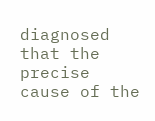diagnosed that the precise cause of the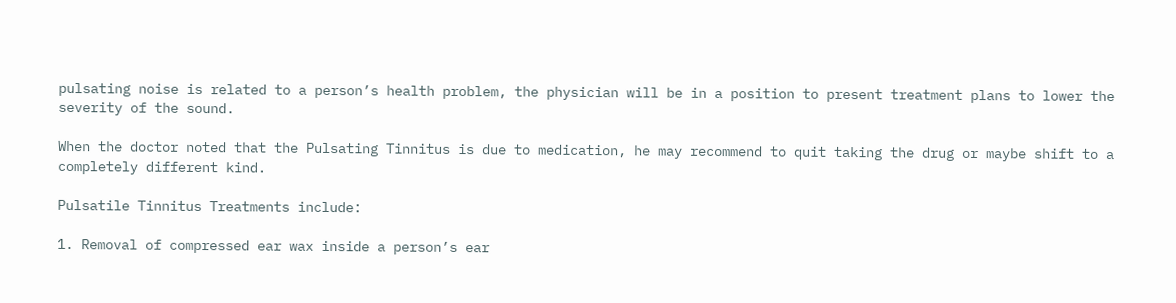pulsating noise is related to a person’s health problem, the physician will be in a position to present treatment plans to lower the severity of the sound.

When the doctor noted that the Pulsating Tinnitus is due to medication, he may recommend to quit taking the drug or maybe shift to a completely different kind.

Pulsatile Tinnitus Treatments include:

1. Removal of compressed ear wax inside a person’s ear